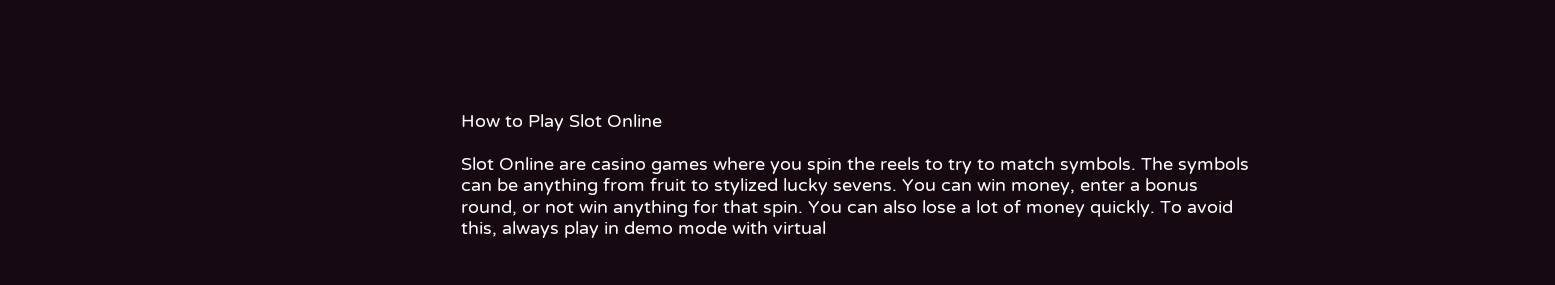How to Play Slot Online

Slot Online are casino games where you spin the reels to try to match symbols. The symbols can be anything from fruit to stylized lucky sevens. You can win money, enter a bonus round, or not win anything for that spin. You can also lose a lot of money quickly. To avoid this, always play in demo mode with virtual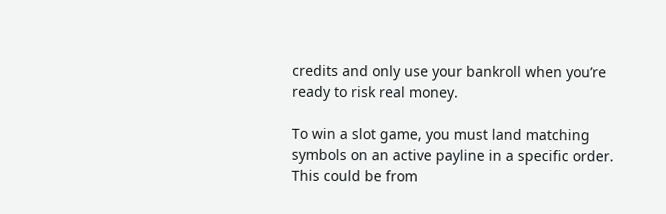credits and only use your bankroll when you’re ready to risk real money.

To win a slot game, you must land matching symbols on an active payline in a specific order. This could be from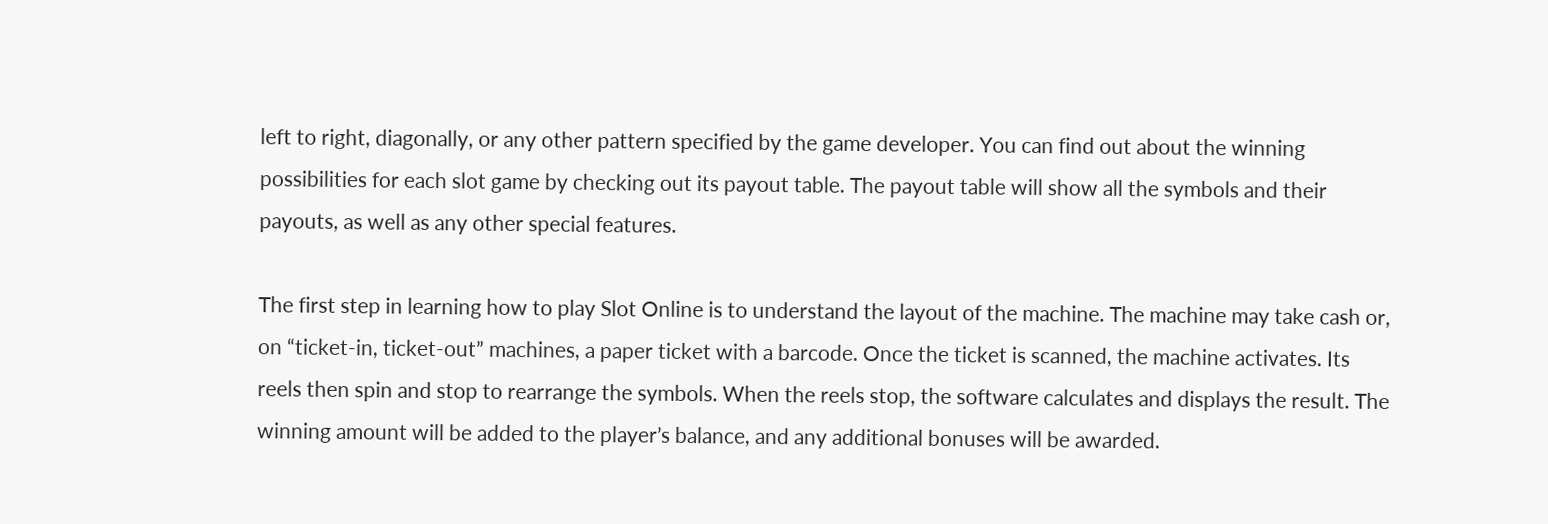left to right, diagonally, or any other pattern specified by the game developer. You can find out about the winning possibilities for each slot game by checking out its payout table. The payout table will show all the symbols and their payouts, as well as any other special features.

The first step in learning how to play Slot Online is to understand the layout of the machine. The machine may take cash or, on “ticket-in, ticket-out” machines, a paper ticket with a barcode. Once the ticket is scanned, the machine activates. Its reels then spin and stop to rearrange the symbols. When the reels stop, the software calculates and displays the result. The winning amount will be added to the player’s balance, and any additional bonuses will be awarded.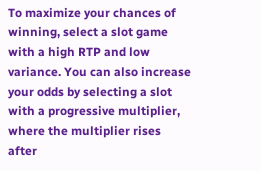To maximize your chances of winning, select a slot game with a high RTP and low variance. You can also increase your odds by selecting a slot with a progressive multiplier, where the multiplier rises after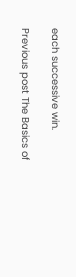each successive win.

Previous post The Basics of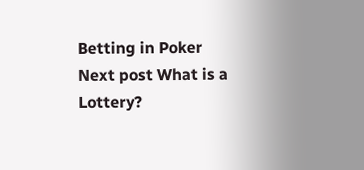Betting in Poker
Next post What is a Lottery?